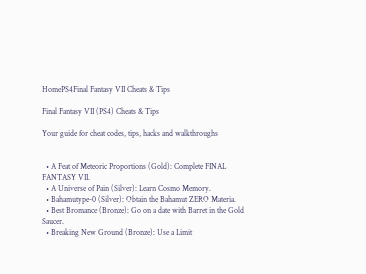HomePS4Final Fantasy VII Cheats & Tips

Final Fantasy VII (PS4) Cheats & Tips

Your guide for cheat codes, tips, hacks and walkthroughs


  • A Feat of Meteoric Proportions (Gold): Complete FINAL FANTASY VII.
  • A Universe of Pain (Silver): Learn Cosmo Memory.
  • Bahamutype-0 (Silver): Obtain the Bahamut ZERO Materia.
  • Best Bromance (Bronze): Go on a date with Barret in the Gold Saucer.
  • Breaking New Ground (Bronze): Use a Limit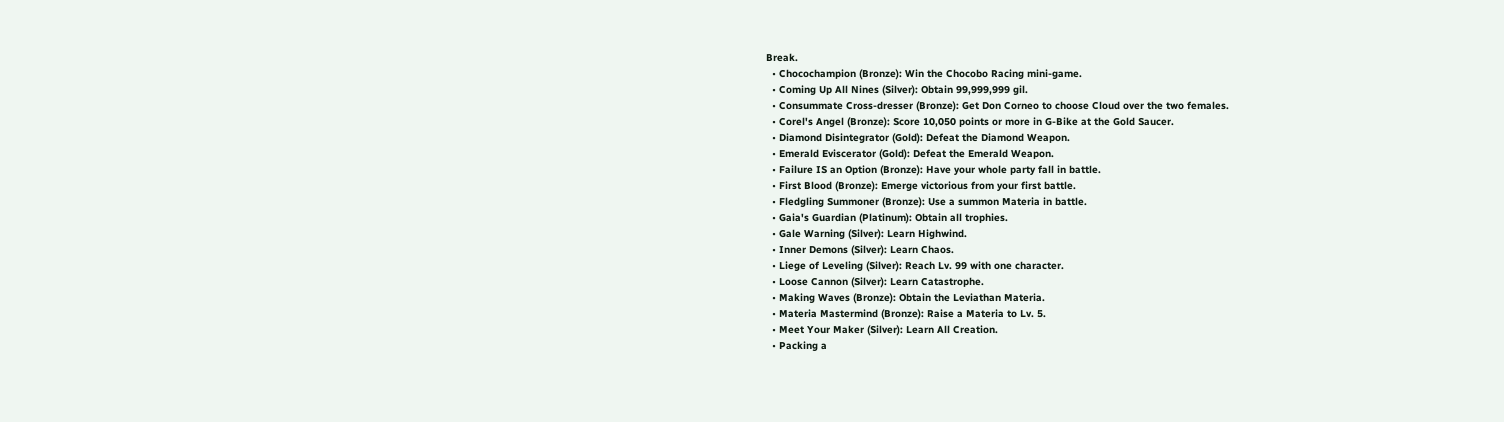Break.
  • Chocochampion (Bronze): Win the Chocobo Racing mini-game.
  • Coming Up All Nines (Silver): Obtain 99,999,999 gil.
  • Consummate Cross-dresser (Bronze): Get Don Corneo to choose Cloud over the two females.
  • Corel's Angel (Bronze): Score 10,050 points or more in G-Bike at the Gold Saucer.
  • Diamond Disintegrator (Gold): Defeat the Diamond Weapon.
  • Emerald Eviscerator (Gold): Defeat the Emerald Weapon.
  • Failure IS an Option (Bronze): Have your whole party fall in battle.
  • First Blood (Bronze): Emerge victorious from your first battle.
  • Fledgling Summoner (Bronze): Use a summon Materia in battle.
  • Gaia's Guardian (Platinum): Obtain all trophies.
  • Gale Warning (Silver): Learn Highwind.
  • Inner Demons (Silver): Learn Chaos.
  • Liege of Leveling (Silver): Reach Lv. 99 with one character.
  • Loose Cannon (Silver): Learn Catastrophe.
  • Making Waves (Bronze): Obtain the Leviathan Materia.
  • Materia Mastermind (Bronze): Raise a Materia to Lv. 5.
  • Meet Your Maker (Silver): Learn All Creation.
  • Packing a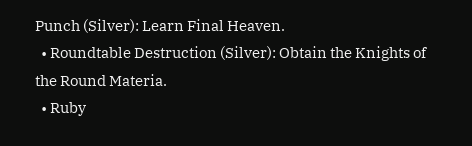Punch (Silver): Learn Final Heaven.
  • Roundtable Destruction (Silver): Obtain the Knights of the Round Materia.
  • Ruby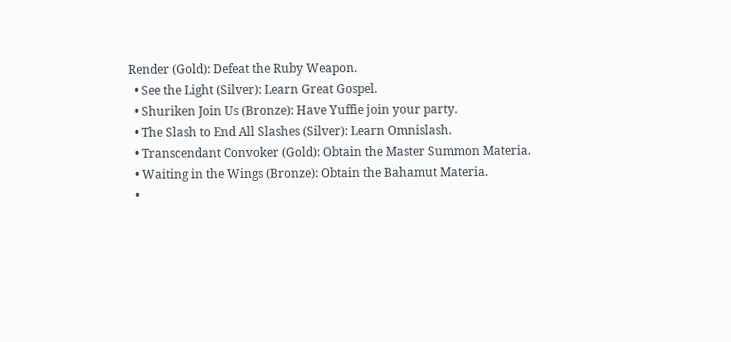Render (Gold): Defeat the Ruby Weapon.
  • See the Light (Silver): Learn Great Gospel.
  • Shuriken Join Us (Bronze): Have Yuffie join your party.
  • The Slash to End All Slashes (Silver): Learn Omnislash.
  • Transcendant Convoker (Gold): Obtain the Master Summon Materia.
  • Waiting in the Wings (Bronze): Obtain the Bahamut Materia.
  •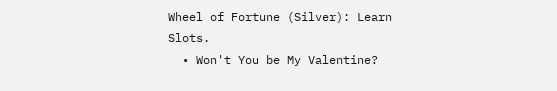Wheel of Fortune (Silver): Learn Slots.
  • Won't You be My Valentine?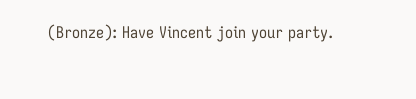(Bronze): Have Vincent join your party.